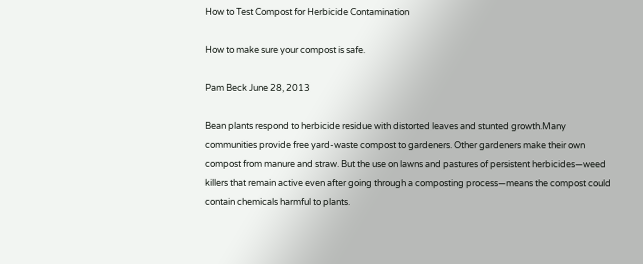How to Test Compost for Herbicide Contamination

How to make sure your compost is safe.

Pam Beck June 28, 2013

Bean plants respond to herbicide residue with distorted leaves and stunted growth.Many communities provide free yard-waste compost to gardeners. Other gardeners make their own compost from manure and straw. But the use on lawns and pastures of persistent herbicides—weed killers that remain active even after going through a composting process—means the compost could contain chemicals harmful to plants.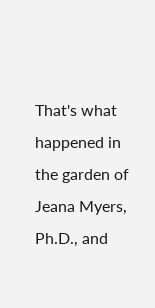That's what happened in the garden of Jeana Myers, Ph.D., and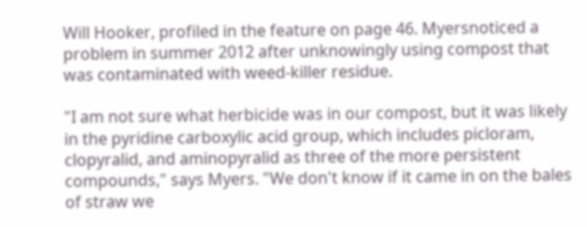Will Hooker, profiled in the feature on page 46. Myersnoticed a problem in summer 2012 after unknowingly using compost that was contaminated with weed-killer residue.

"I am not sure what herbicide was in our compost, but it was likely in the pyridine carboxylic acid group, which includes picloram, clopyralid, and aminopyralid as three of the more persistent compounds," says Myers. "We don't know if it came in on the bales of straw we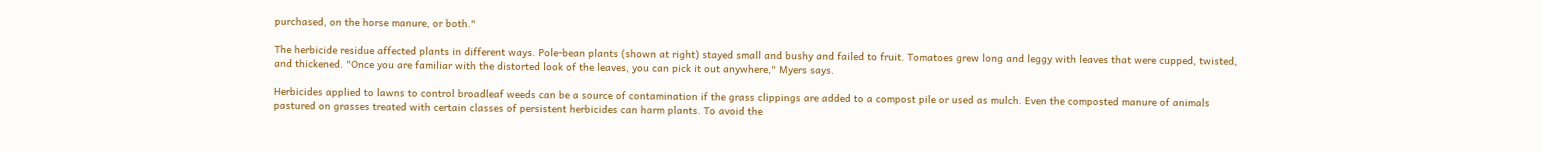purchased, on the horse manure, or both."

The herbicide residue affected plants in different ways. Pole-bean plants (shown at right) stayed small and bushy and failed to fruit. Tomatoes grew long and leggy with leaves that were cupped, twisted, and thickened. "Once you are familiar with the distorted look of the leaves, you can pick it out anywhere," Myers says.

Herbicides applied to lawns to control broadleaf weeds can be a source of contamination if the grass clippings are added to a compost pile or used as mulch. Even the composted manure of animals pastured on grasses treated with certain classes of persistent herbicides can harm plants. To avoid the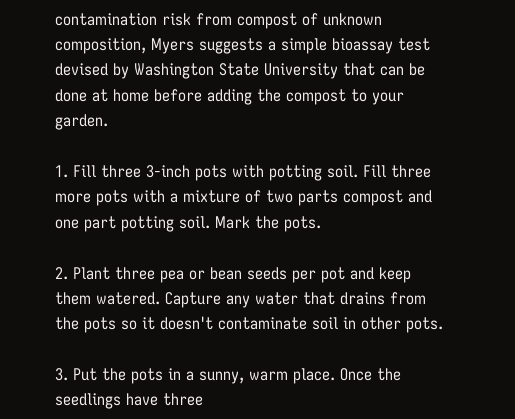contamination risk from compost of unknown composition, Myers suggests a simple bioassay test devised by Washington State University that can be done at home before adding the compost to your garden.

1. Fill three 3-inch pots with potting soil. Fill three more pots with a mixture of two parts compost and one part potting soil. Mark the pots.

2. Plant three pea or bean seeds per pot and keep them watered. Capture any water that drains from the pots so it doesn't contaminate soil in other pots.

3. Put the pots in a sunny, warm place. Once the seedlings have three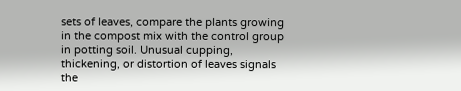sets of leaves, compare the plants growing in the compost mix with the control group in potting soil. Unusual cupping, thickening, or distortion of leaves signals the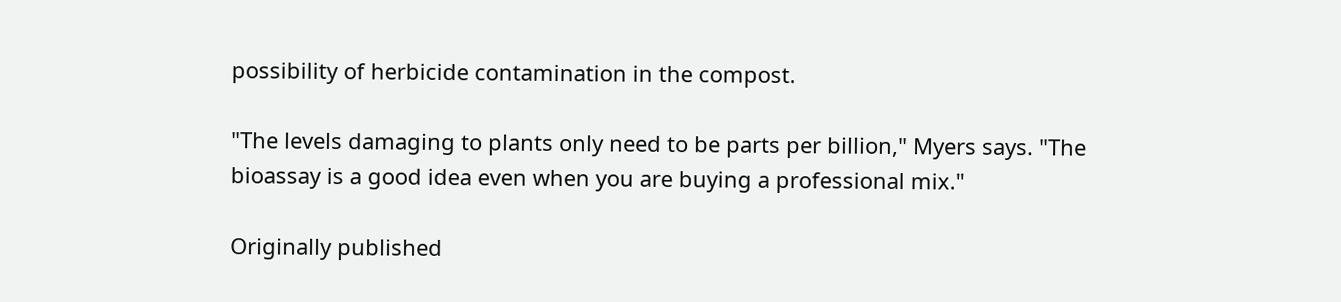possibility of herbicide contamination in the compost.

"The levels damaging to plants only need to be parts per billion," Myers says. "The bioassay is a good idea even when you are buying a professional mix."

Originally published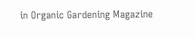in Organic Gardening Magazine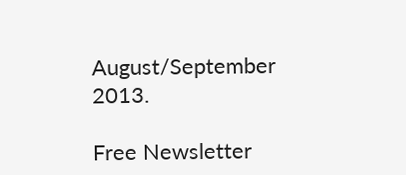August/September 2013.

Free Newsletter